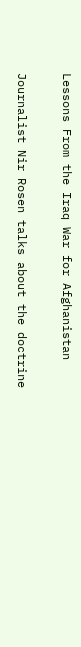Lessons From the Iraq War for Afghanistan

Journalist Nir Rosen talks about the doctrine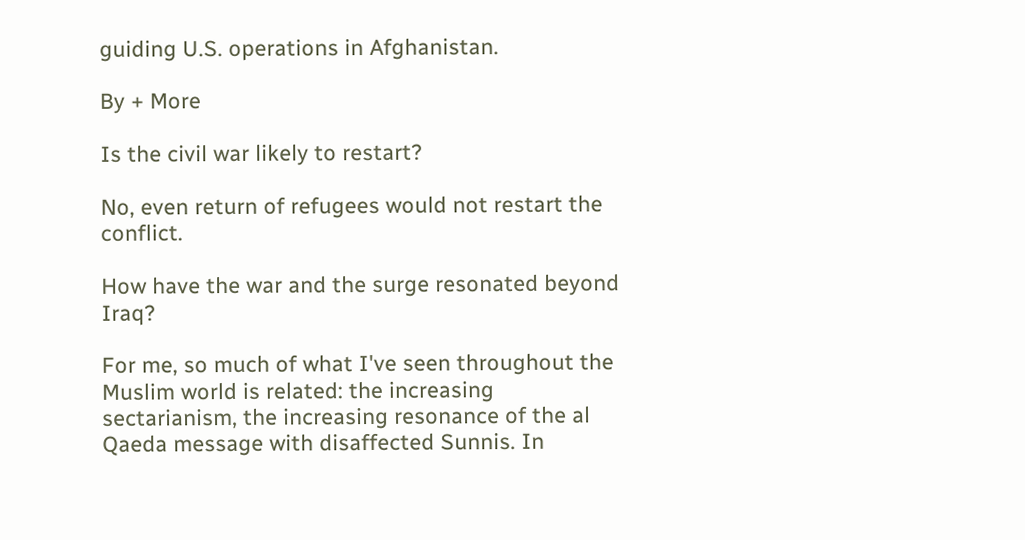guiding U.S. operations in Afghanistan.

By + More

Is the civil war likely to restart?

No, even return of refugees would not restart the conflict.

How have the war and the surge resonated beyond Iraq?

For me, so much of what I've seen throughout the Muslim world is related: the increasing sectarianism, the increasing resonance of the al Qaeda message with disaffected Sunnis. In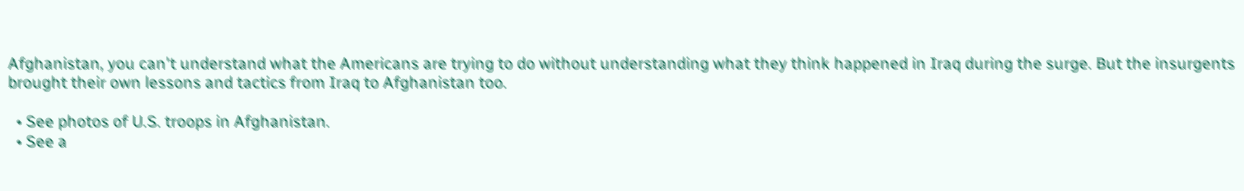Afghanistan, you can't understand what the Americans are trying to do without understanding what they think happened in Iraq during the surge. But the insurgents brought their own lessons and tactics from Iraq to Afghanistan too.

  • See photos of U.S. troops in Afghanistan.
  • See a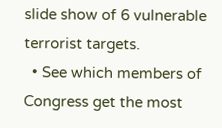slide show of 6 vulnerable terrorist targets.
  • See which members of Congress get the most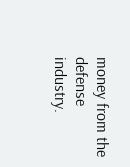money from the defense industry.